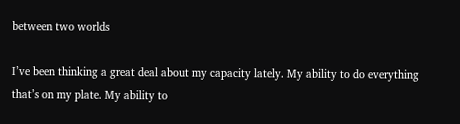between two worlds

I’ve been thinking a great deal about my capacity lately. My ability to do everything that’s on my plate. My ability to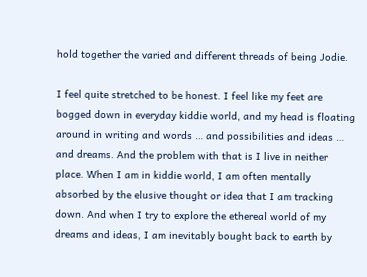hold together the varied and different threads of being Jodie.

I feel quite stretched to be honest. I feel like my feet are bogged down in everyday kiddie world, and my head is floating around in writing and words … and possibilities and ideas … and dreams. And the problem with that is I live in neither place. When I am in kiddie world, I am often mentally absorbed by the elusive thought or idea that I am tracking down. And when I try to explore the ethereal world of my dreams and ideas, I am inevitably bought back to earth by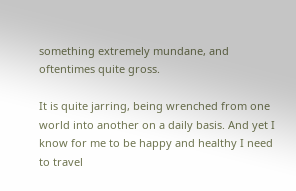something extremely mundane, and oftentimes quite gross.

It is quite jarring, being wrenched from one world into another on a daily basis. And yet I know for me to be happy and healthy I need to travel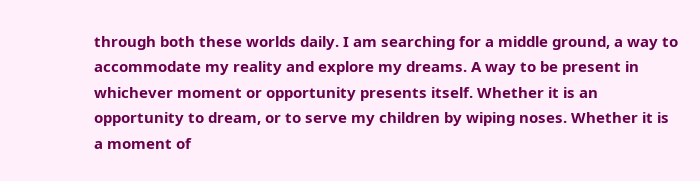through both these worlds daily. I am searching for a middle ground, a way to accommodate my reality and explore my dreams. A way to be present in whichever moment or opportunity presents itself. Whether it is an opportunity to dream, or to serve my children by wiping noses. Whether it is a moment of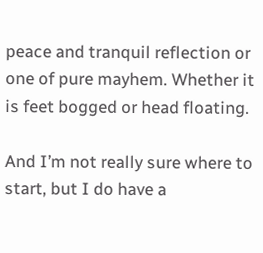peace and tranquil reflection or one of pure mayhem. Whether it is feet bogged or head floating.

And I’m not really sure where to start, but I do have a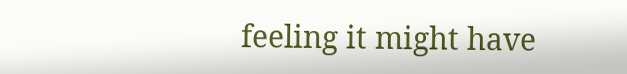feeling it might have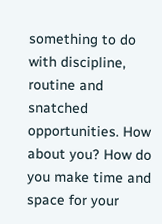something to do with discipline, routine and snatched opportunities. How about you? How do you make time and space for your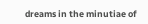dreams in the minutiae of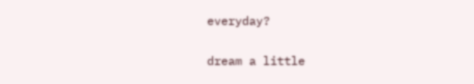everyday?

dream a little